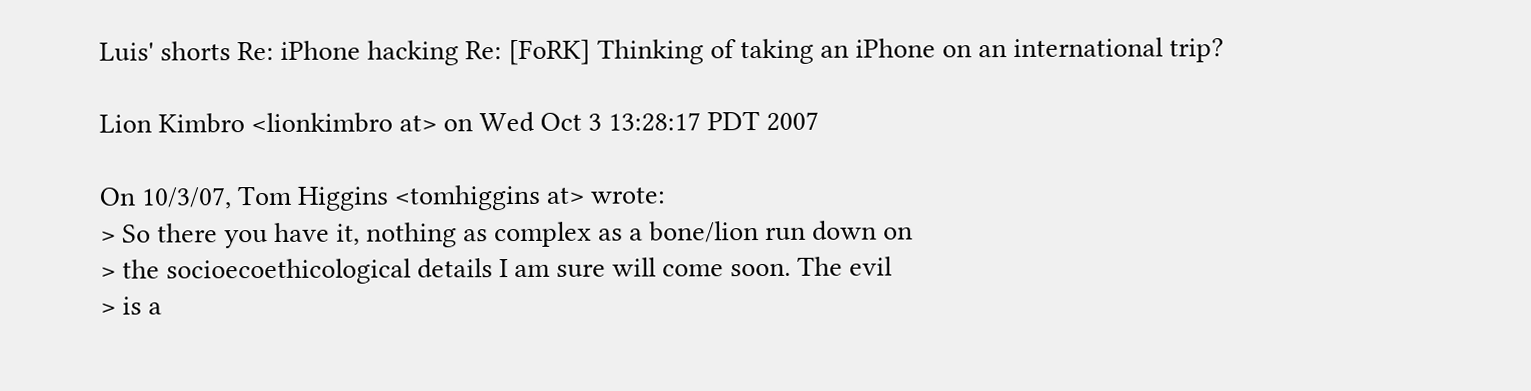Luis' shorts Re: iPhone hacking Re: [FoRK] Thinking of taking an iPhone on an international trip?

Lion Kimbro <lionkimbro at> on Wed Oct 3 13:28:17 PDT 2007

On 10/3/07, Tom Higgins <tomhiggins at> wrote:
> So there you have it, nothing as complex as a bone/lion run down on
> the socioecoethicological details I am sure will come soon. The evil
> is a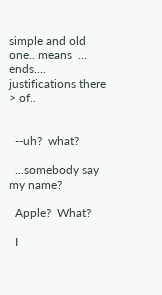simple and old one.. means  ...  ends.... justifications there
> of..


  --uh?  what?

  ...somebody say my name?

  Apple?  What?

  I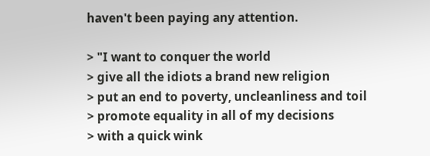haven't been paying any attention.

> "I want to conquer the world
> give all the idiots a brand new religion
> put an end to poverty, uncleanliness and toil
> promote equality in all of my decisions
> with a quick wink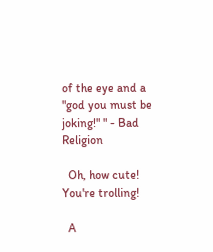of the eye and a "god you must be joking!" " - Bad Religion

  Oh, how cute!  You're trolling!

  A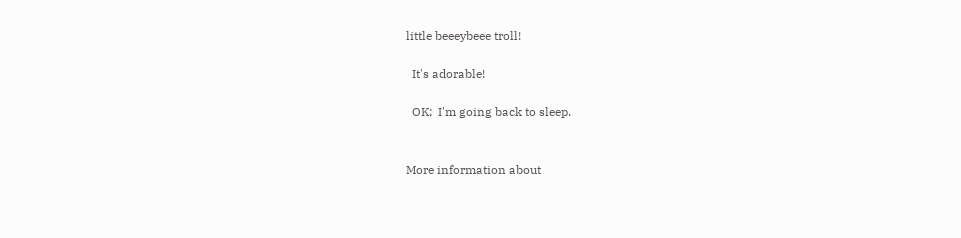little beeeybeee troll!

  It's adorable!

  OK;  I'm going back to sleep.


More information about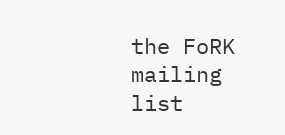the FoRK mailing list